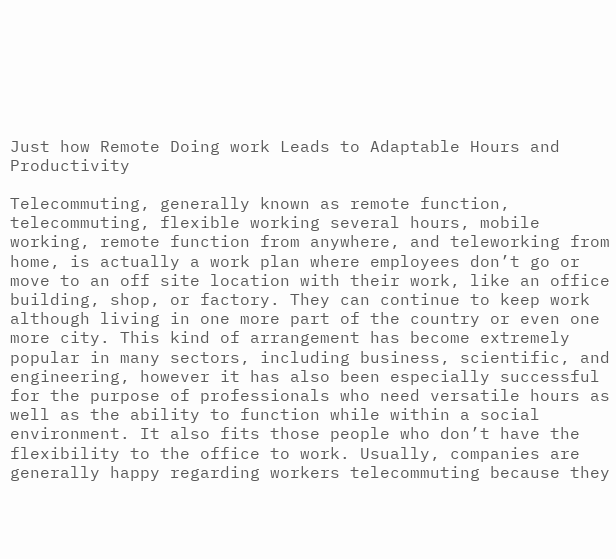Just how Remote Doing work Leads to Adaptable Hours and Productivity

Telecommuting, generally known as remote function, telecommuting, flexible working several hours, mobile working, remote function from anywhere, and teleworking from home, is actually a work plan where employees don’t go or move to an off site location with their work, like an office building, shop, or factory. They can continue to keep work although living in one more part of the country or even one more city. This kind of arrangement has become extremely popular in many sectors, including business, scientific, and engineering, however it has also been especially successful for the purpose of professionals who need versatile hours as well as the ability to function while within a social environment. It also fits those people who don’t have the flexibility to the office to work. Usually, companies are generally happy regarding workers telecommuting because they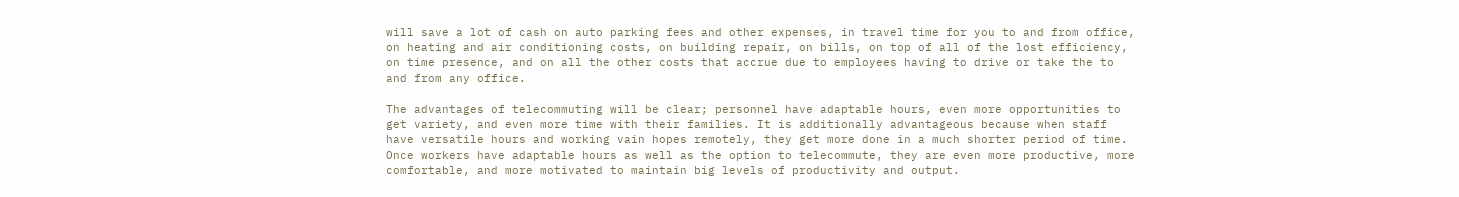will save a lot of cash on auto parking fees and other expenses, in travel time for you to and from office, on heating and air conditioning costs, on building repair, on bills, on top of all of the lost efficiency, on time presence, and on all the other costs that accrue due to employees having to drive or take the to and from any office.

The advantages of telecommuting will be clear; personnel have adaptable hours, even more opportunities to get variety, and even more time with their families. It is additionally advantageous because when staff have versatile hours and working vain hopes remotely, they get more done in a much shorter period of time. Once workers have adaptable hours as well as the option to telecommute, they are even more productive, more comfortable, and more motivated to maintain big levels of productivity and output.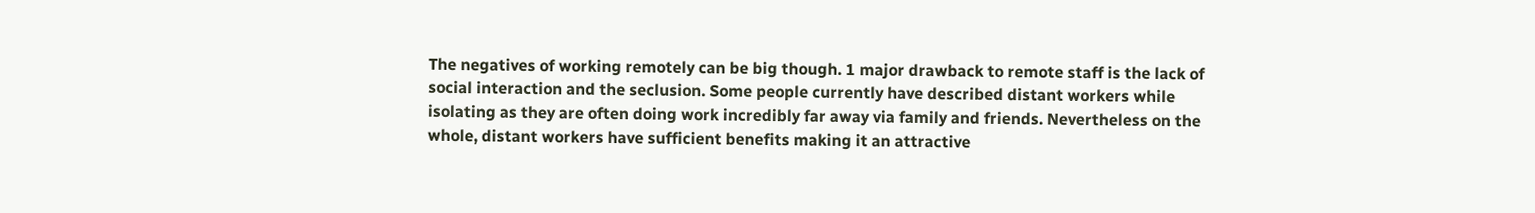The negatives of working remotely can be big though. 1 major drawback to remote staff is the lack of social interaction and the seclusion. Some people currently have described distant workers while isolating as they are often doing work incredibly far away via family and friends. Nevertheless on the whole, distant workers have sufficient benefits making it an attractive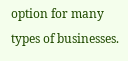option for many types of businesses.